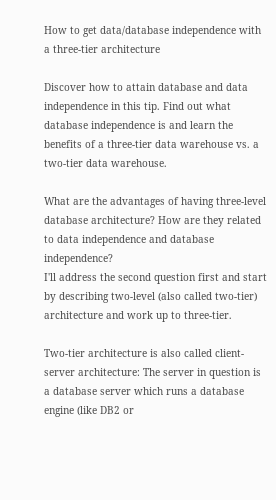How to get data/database independence with a three-tier architecture

Discover how to attain database and data independence in this tip. Find out what database independence is and learn the benefits of a three-tier data warehouse vs. a two-tier data warehouse.

What are the advantages of having three-level database architecture? How are they related to data independence and database independence?
I'll address the second question first and start by describing two-level (also called two-tier) architecture and work up to three-tier.

Two-tier architecture is also called client-server architecture: The server in question is a database server which runs a database engine (like DB2 or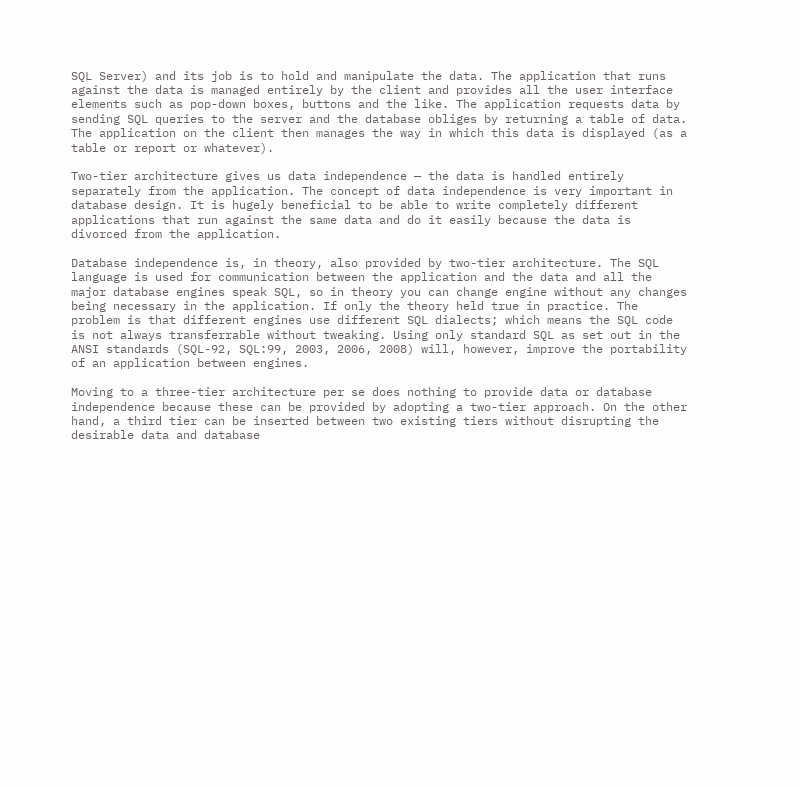SQL Server) and its job is to hold and manipulate the data. The application that runs against the data is managed entirely by the client and provides all the user interface elements such as pop-down boxes, buttons and the like. The application requests data by sending SQL queries to the server and the database obliges by returning a table of data. The application on the client then manages the way in which this data is displayed (as a table or report or whatever).

Two-tier architecture gives us data independence — the data is handled entirely separately from the application. The concept of data independence is very important in database design. It is hugely beneficial to be able to write completely different applications that run against the same data and do it easily because the data is divorced from the application.

Database independence is, in theory, also provided by two-tier architecture. The SQL language is used for communication between the application and the data and all the major database engines speak SQL, so in theory you can change engine without any changes being necessary in the application. If only the theory held true in practice. The problem is that different engines use different SQL dialects; which means the SQL code is not always transferrable without tweaking. Using only standard SQL as set out in the ANSI standards (SQL-92, SQL:99, 2003, 2006, 2008) will, however, improve the portability of an application between engines.

Moving to a three-tier architecture per se does nothing to provide data or database independence because these can be provided by adopting a two-tier approach. On the other hand, a third tier can be inserted between two existing tiers without disrupting the desirable data and database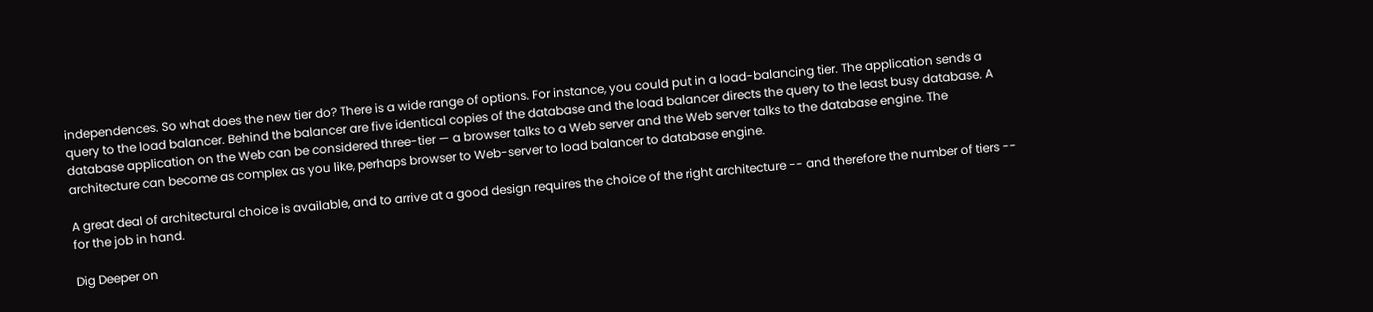independences. So what does the new tier do? There is a wide range of options. For instance, you could put in a load-balancing tier. The application sends a query to the load balancer. Behind the balancer are five identical copies of the database and the load balancer directs the query to the least busy database. A database application on the Web can be considered three-tier — a browser talks to a Web server and the Web server talks to the database engine. The architecture can become as complex as you like, perhaps browser to Web-server to load balancer to database engine.

A great deal of architectural choice is available, and to arrive at a good design requires the choice of the right architecture -- and therefore the number of tiers -- for the job in hand.

Dig Deeper on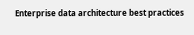Enterprise data architecture best practices